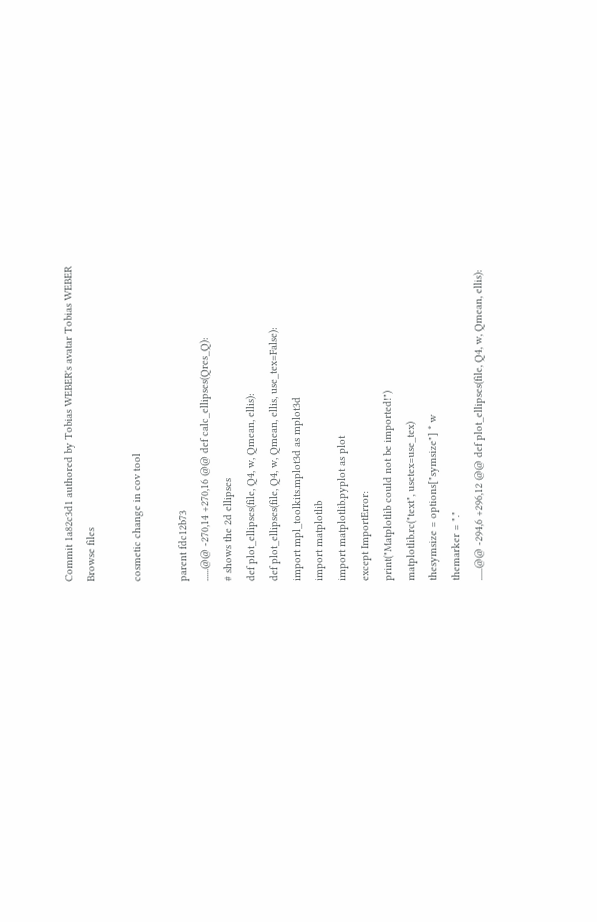Commit 1a82c3d1 authored by Tobias WEBER's avatar Tobias WEBER
Browse files

cosmetic change in cov tool

parent fdc12b73
......@@ -270,14 +270,16 @@ def calc_ellipses(Qres_Q):
# shows the 2d ellipses
def plot_ellipses(file, Q4, w, Qmean, ellis):
def plot_ellipses(file, Q4, w, Qmean, ellis, use_tex=False):
import mpl_toolkits.mplot3d as mplot3d
import matplotlib
import matplotlib.pyplot as plot
except ImportError:
print("Matplotlib could not be imported!")
matplotlib.rc("text", usetex=use_tex)
thesymsize = options["symsize"] * w
themarker = "."
......@@ -294,6 +296,12 @@ def plot_ellipses(file, Q4, w, Qmean, ellis):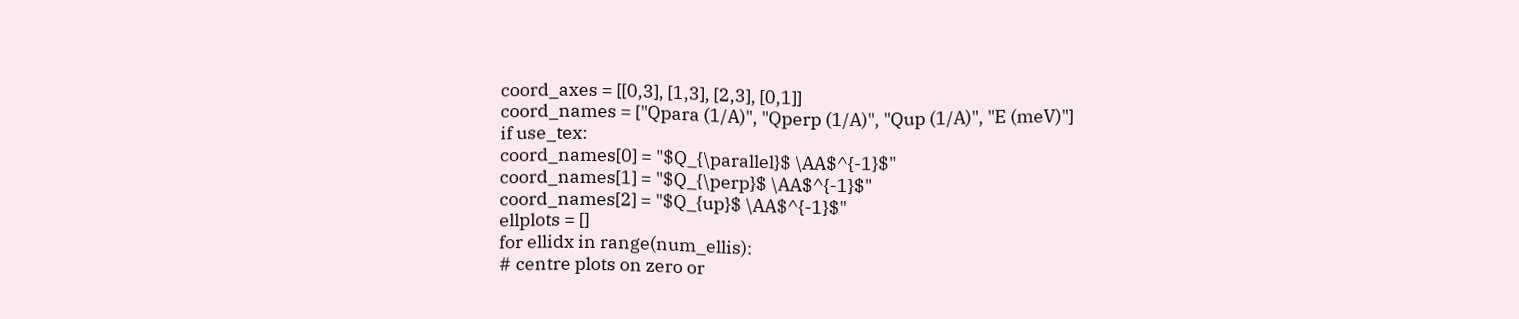coord_axes = [[0,3], [1,3], [2,3], [0,1]]
coord_names = ["Qpara (1/A)", "Qperp (1/A)", "Qup (1/A)", "E (meV)"]
if use_tex:
coord_names[0] = "$Q_{\parallel}$ \AA$^{-1}$"
coord_names[1] = "$Q_{\perp}$ \AA$^{-1}$"
coord_names[2] = "$Q_{up}$ \AA$^{-1}$"
ellplots = []
for ellidx in range(num_ellis):
# centre plots on zero or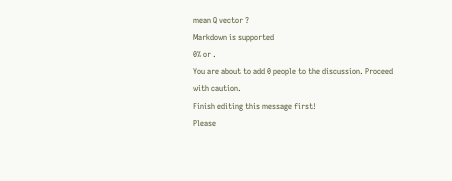mean Q vector ?
Markdown is supported
0% or .
You are about to add 0 people to the discussion. Proceed with caution.
Finish editing this message first!
Please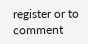register or to comment